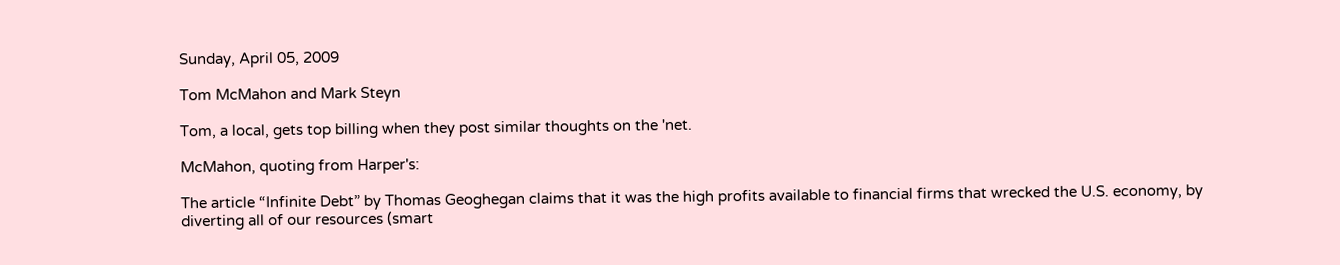Sunday, April 05, 2009

Tom McMahon and Mark Steyn

Tom, a local, gets top billing when they post similar thoughts on the 'net.

McMahon, quoting from Harper's:

The article “Infinite Debt” by Thomas Geoghegan claims that it was the high profits available to financial firms that wrecked the U.S. economy, by diverting all of our resources (smart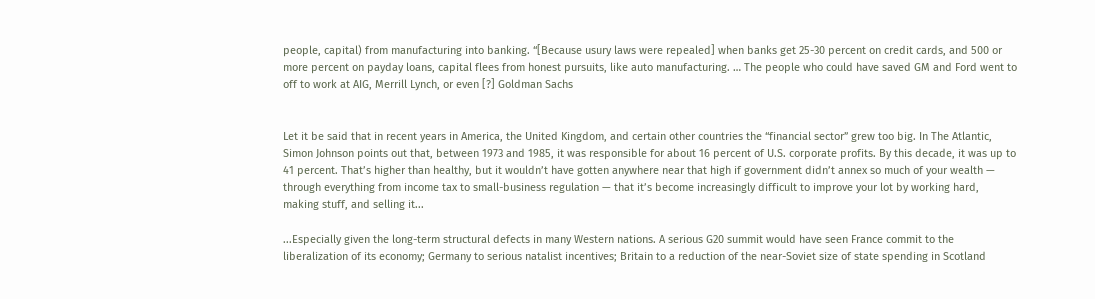people, capital) from manufacturing into banking. “[Because usury laws were repealed] when banks get 25-30 percent on credit cards, and 500 or more percent on payday loans, capital flees from honest pursuits, like auto manufacturing. … The people who could have saved GM and Ford went to off to work at AIG, Merrill Lynch, or even [?] Goldman Sachs


Let it be said that in recent years in America, the United Kingdom, and certain other countries the “financial sector” grew too big. In The Atlantic, Simon Johnson points out that, between 1973 and 1985, it was responsible for about 16 percent of U.S. corporate profits. By this decade, it was up to 41 percent. That’s higher than healthy, but it wouldn’t have gotten anywhere near that high if government didn’t annex so much of your wealth — through everything from income tax to small-business regulation — that it’s become increasingly difficult to improve your lot by working hard, making stuff, and selling it...

...Especially given the long-term structural defects in many Western nations. A serious G20 summit would have seen France commit to the liberalization of its economy; Germany to serious natalist incentives; Britain to a reduction of the near-Soviet size of state spending in Scotland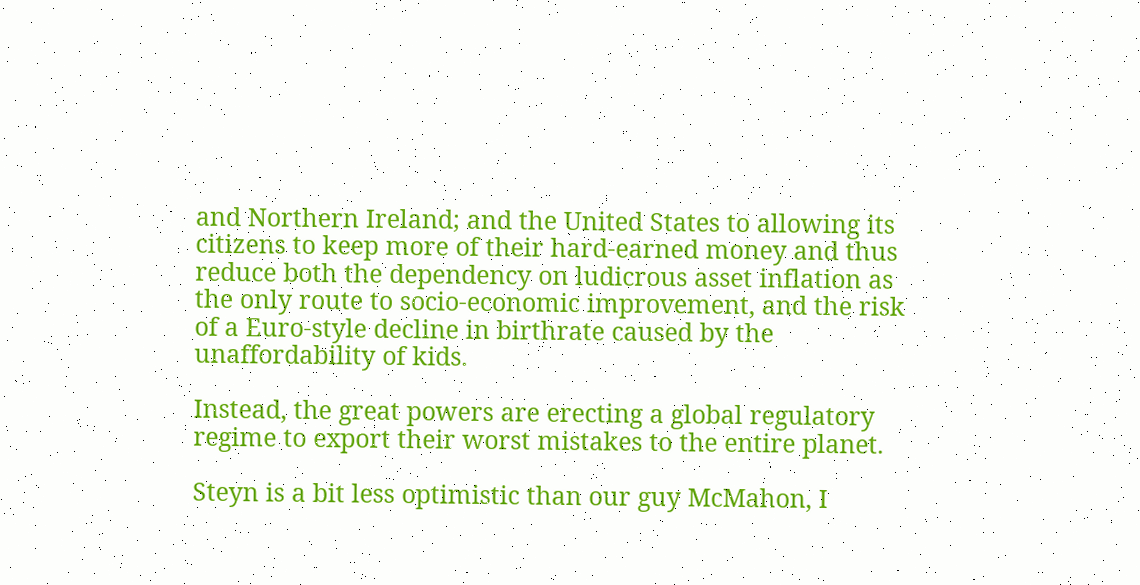and Northern Ireland; and the United States to allowing its citizens to keep more of their hard-earned money and thus reduce both the dependency on ludicrous asset inflation as the only route to socio-economic improvement, and the risk of a Euro-style decline in birthrate caused by the unaffordability of kids.

Instead, the great powers are erecting a global regulatory regime to export their worst mistakes to the entire planet.

Steyn is a bit less optimistic than our guy McMahon, I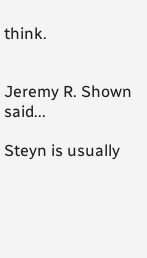think.


Jeremy R. Shown said...

Steyn is usually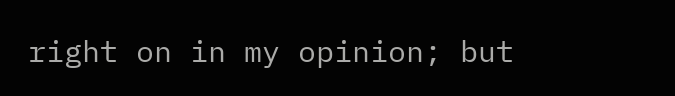right on in my opinion; but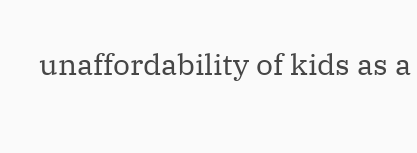unaffordability of kids as a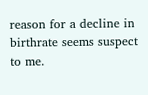reason for a decline in birthrate seems suspect to me.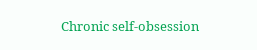Chronic self-obsession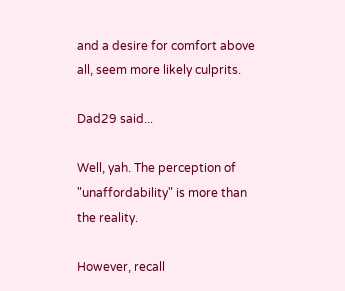and a desire for comfort above all, seem more likely culprits.

Dad29 said...

Well, yah. The perception of "unaffordability" is more than the reality.

However, recall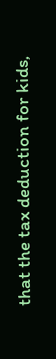that the tax deduction for kids,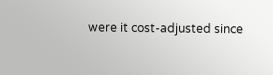were it cost-adjusted since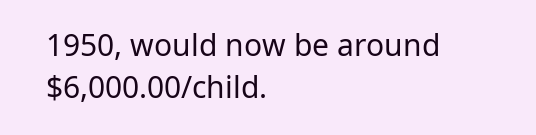1950, would now be around $6,000.00/child.